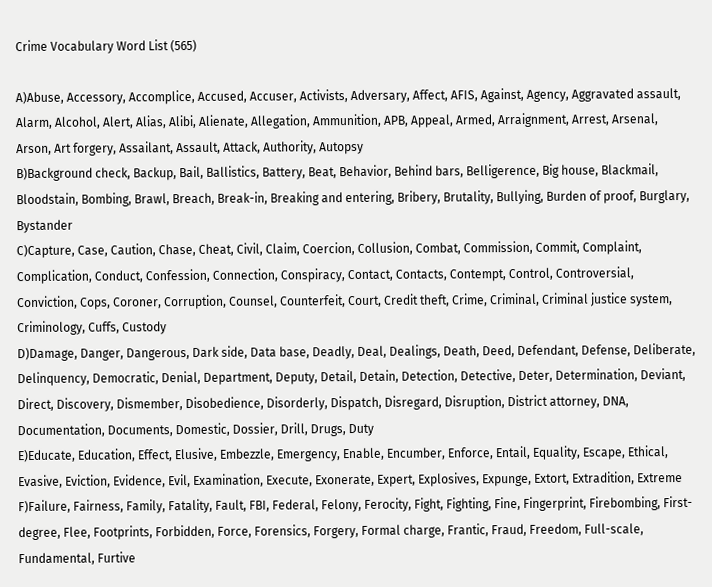Crime Vocabulary Word List (565)

A)Abuse, Accessory, Accomplice, Accused, Accuser, Activists, Adversary, Affect, AFIS, Against, Agency, Aggravated assault, Alarm, Alcohol, Alert, Alias, Alibi, Alienate, Allegation, Ammunition, APB, Appeal, Armed, Arraignment, Arrest, Arsenal, Arson, Art forgery, Assailant, Assault, Attack, Authority, Autopsy
B)Background check, Backup, Bail, Ballistics, Battery, Beat, Behavior, Behind bars, Belligerence, Big house, Blackmail, Bloodstain, Bombing, Brawl, Breach, Break-in, Breaking and entering, Bribery, Brutality, Bullying, Burden of proof, Burglary, Bystander
C)Capture, Case, Caution, Chase, Cheat, Civil, Claim, Coercion, Collusion, Combat, Commission, Commit, Complaint, Complication, Conduct, Confession, Connection, Conspiracy, Contact, Contacts, Contempt, Control, Controversial, Conviction, Cops, Coroner, Corruption, Counsel, Counterfeit, Court, Credit theft, Crime, Criminal, Criminal justice system, Criminology, Cuffs, Custody
D)Damage, Danger, Dangerous, Dark side, Data base, Deadly, Deal, Dealings, Death, Deed, Defendant, Defense, Deliberate, Delinquency, Democratic, Denial, Department, Deputy, Detail, Detain, Detection, Detective, Deter, Determination, Deviant, Direct, Discovery, Dismember, Disobedience, Disorderly, Dispatch, Disregard, Disruption, District attorney, DNA, Documentation, Documents, Domestic, Dossier, Drill, Drugs, Duty
E)Educate, Education, Effect, Elusive, Embezzle, Emergency, Enable, Encumber, Enforce, Entail, Equality, Escape, Ethical, Evasive, Eviction, Evidence, Evil, Examination, Execute, Exonerate, Expert, Explosives, Expunge, Extort, Extradition, Extreme
F)Failure, Fairness, Family, Fatality, Fault, FBI, Federal, Felony, Ferocity, Fight, Fighting, Fine, Fingerprint, Firebombing, First-degree, Flee, Footprints, Forbidden, Force, Forensics, Forgery, Formal charge, Frantic, Fraud, Freedom, Full-scale, Fundamental, Furtive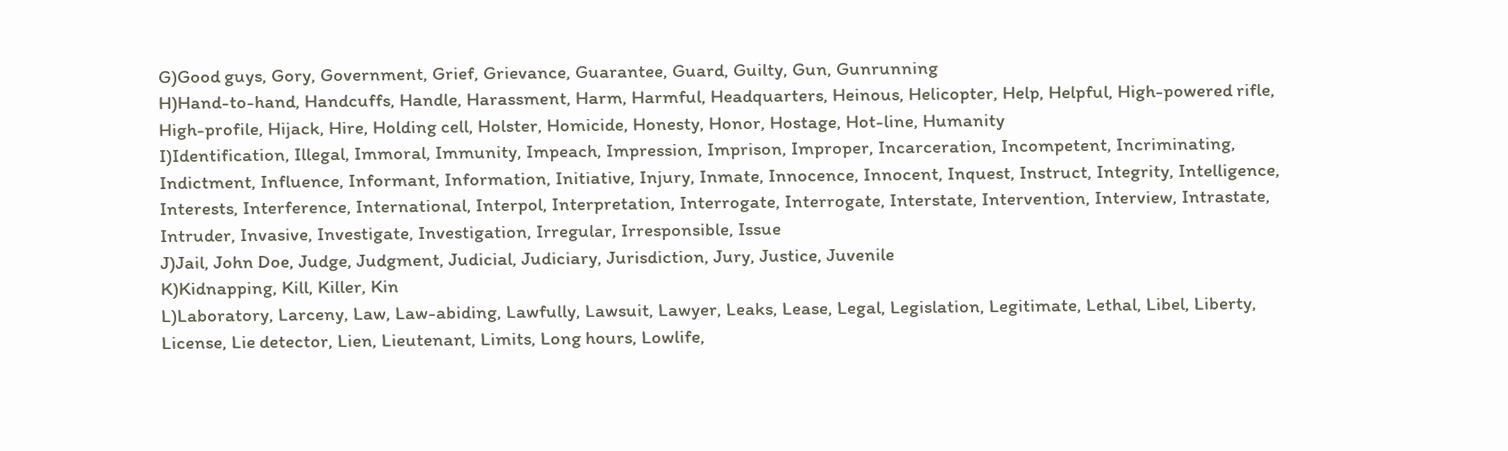G)Good guys, Gory, Government, Grief, Grievance, Guarantee, Guard, Guilty, Gun, Gunrunning
H)Hand-to-hand, Handcuffs, Handle, Harassment, Harm, Harmful, Headquarters, Heinous, Helicopter, Help, Helpful, High-powered rifle, High-profile, Hijack, Hire, Holding cell, Holster, Homicide, Honesty, Honor, Hostage, Hot-line, Humanity
I)Identification, Illegal, Immoral, Immunity, Impeach, Impression, Imprison, Improper, Incarceration, Incompetent, Incriminating, Indictment, Influence, Informant, Information, Initiative, Injury, Inmate, Innocence, Innocent, Inquest, Instruct, Integrity, Intelligence, Interests, Interference, International, Interpol, Interpretation, Interrogate, Interrogate, Interstate, Intervention, Interview, Intrastate, Intruder, Invasive, Investigate, Investigation, Irregular, Irresponsible, Issue
J)Jail, John Doe, Judge, Judgment, Judicial, Judiciary, Jurisdiction, Jury, Justice, Juvenile
K)Kidnapping, Kill, Killer, Kin
L)Laboratory, Larceny, Law, Law-abiding, Lawfully, Lawsuit, Lawyer, Leaks, Lease, Legal, Legislation, Legitimate, Lethal, Libel, Liberty, License, Lie detector, Lien, Lieutenant, Limits, Long hours, Lowlife,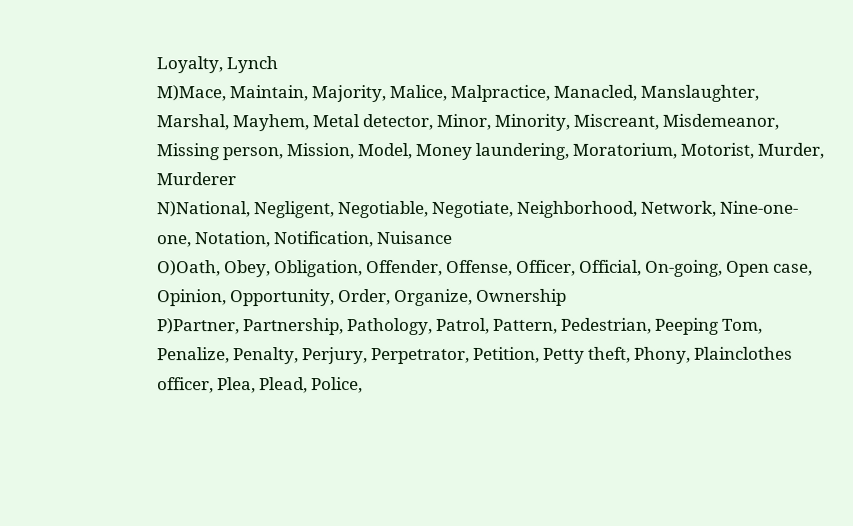Loyalty, Lynch
M)Mace, Maintain, Majority, Malice, Malpractice, Manacled, Manslaughter, Marshal, Mayhem, Metal detector, Minor, Minority, Miscreant, Misdemeanor, Missing person, Mission, Model, Money laundering, Moratorium, Motorist, Murder, Murderer
N)National, Negligent, Negotiable, Negotiate, Neighborhood, Network, Nine-one-one, Notation, Notification, Nuisance
O)Oath, Obey, Obligation, Offender, Offense, Officer, Official, On-going, Open case, Opinion, Opportunity, Order, Organize, Ownership
P)Partner, Partnership, Pathology, Patrol, Pattern, Pedestrian, Peeping Tom, Penalize, Penalty, Perjury, Perpetrator, Petition, Petty theft, Phony, Plainclothes officer, Plea, Plead, Police,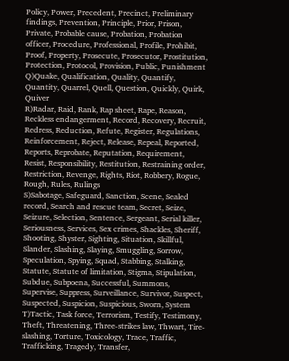Policy, Power, Precedent, Precinct, Preliminary findings, Prevention, Principle, Prior, Prison, Private, Probable cause, Probation, Probation officer, Procedure, Professional, Profile, Prohibit, Proof, Property, Prosecute, Prosecutor, Prostitution, Protection, Protocol, Provision, Public, Punishment
Q)Quake, Qualification, Quality, Quantify, Quantity, Quarrel, Quell, Question, Quickly, Quirk, Quiver
R)Radar, Raid, Rank, Rap sheet, Rape, Reason, Reckless endangerment, Record, Recovery, Recruit, Redress, Reduction, Refute, Register, Regulations, Reinforcement, Reject, Release, Repeal, Reported, Reports, Reprobate, Reputation, Requirement, Resist, Responsibility, Restitution, Restraining order, Restriction, Revenge, Rights, Riot, Robbery, Rogue, Rough, Rules, Rulings
S)Sabotage, Safeguard, Sanction, Scene, Sealed record, Search and rescue team, Secret, Seize, Seizure, Selection, Sentence, Sergeant, Serial killer, Seriousness, Services, Sex crimes, Shackles, Sheriff, Shooting, Shyster, Sighting, Situation, Skillful, Slander, Slashing, Slaying, Smuggling, Sorrow, Speculation, Spying, Squad, Stabbing, Stalking, Statute, Statute of limitation, Stigma, Stipulation, Subdue, Subpoena, Successful, Summons, Supervise, Suppress, Surveillance, Survivor, Suspect, Suspected, Suspicion, Suspicious, Sworn, System
T)Tactic, Task force, Terrorism, Testify, Testimony, Theft, Threatening, Three-strikes law, Thwart, Tire-slashing, Torture, Toxicology, Trace, Traffic, Trafficking, Tragedy, Transfer,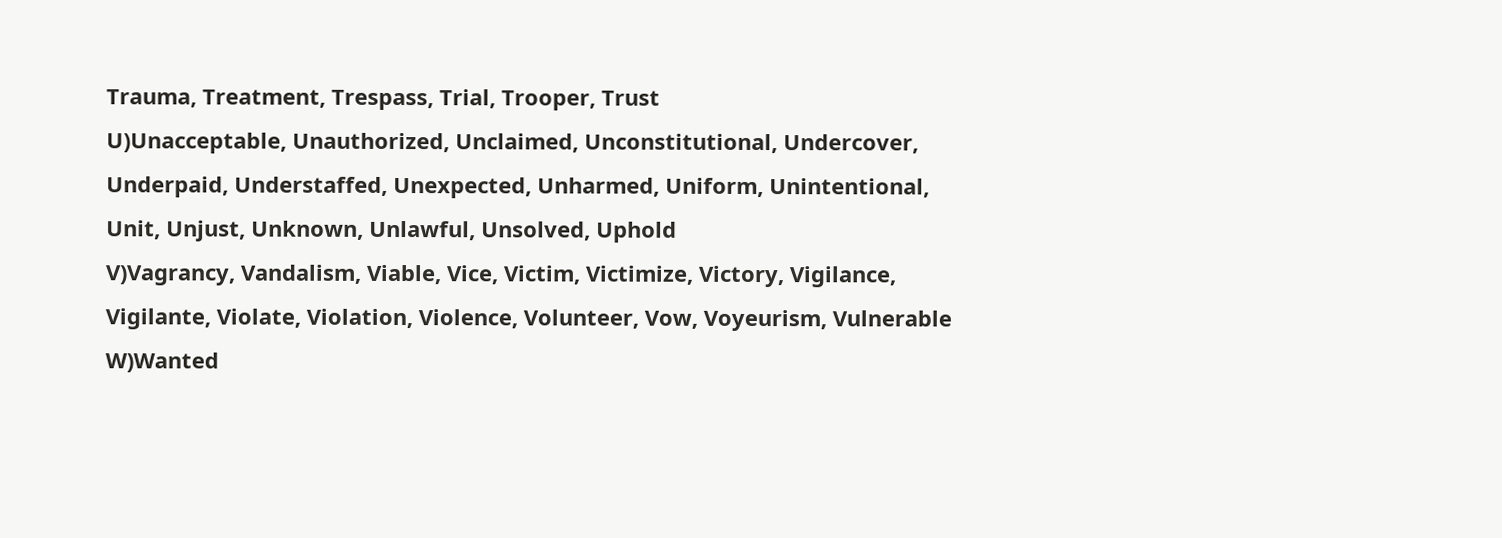Trauma, Treatment, Trespass, Trial, Trooper, Trust
U)Unacceptable, Unauthorized, Unclaimed, Unconstitutional, Undercover, Underpaid, Understaffed, Unexpected, Unharmed, Uniform, Unintentional, Unit, Unjust, Unknown, Unlawful, Unsolved, Uphold
V)Vagrancy, Vandalism, Viable, Vice, Victim, Victimize, Victory, Vigilance, Vigilante, Violate, Violation, Violence, Volunteer, Vow, Voyeurism, Vulnerable
W)Wanted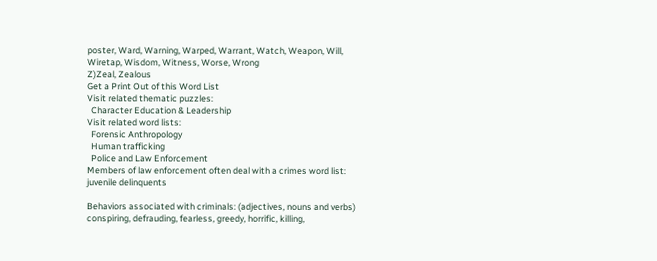poster, Ward, Warning, Warped, Warrant, Watch, Weapon, Will, Wiretap, Wisdom, Witness, Worse, Wrong
Z)Zeal, Zealous
Get a Print Out of this Word List
Visit related thematic puzzles:
  Character Education & Leadership
Visit related word lists:
  Forensic Anthropology
  Human trafficking
  Police and Law Enforcement
Members of law enforcement often deal with a crimes word list:
juvenile delinquents

Behaviors associated with criminals: (adjectives, nouns and verbs)
conspiring, defrauding, fearless, greedy, horrific, killing,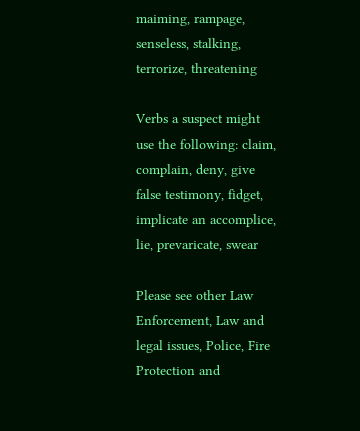maiming, rampage, senseless, stalking, terrorize, threatening

Verbs a suspect might use the following: claim, complain, deny, give false testimony, fidget, implicate an accomplice, lie, prevaricate, swear

Please see other Law Enforcement, Law and legal issues, Police, Fire Protection and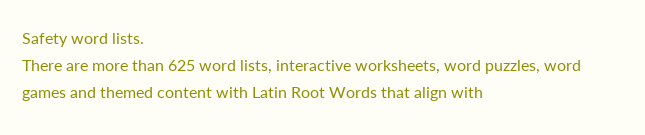Safety word lists.
There are more than 625 word lists, interactive worksheets, word puzzles, word games and themed content with Latin Root Words that align with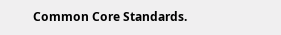Common Core Standards.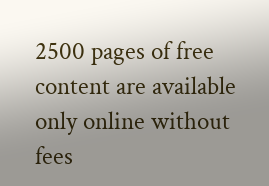2500 pages of free content are available only online without fees